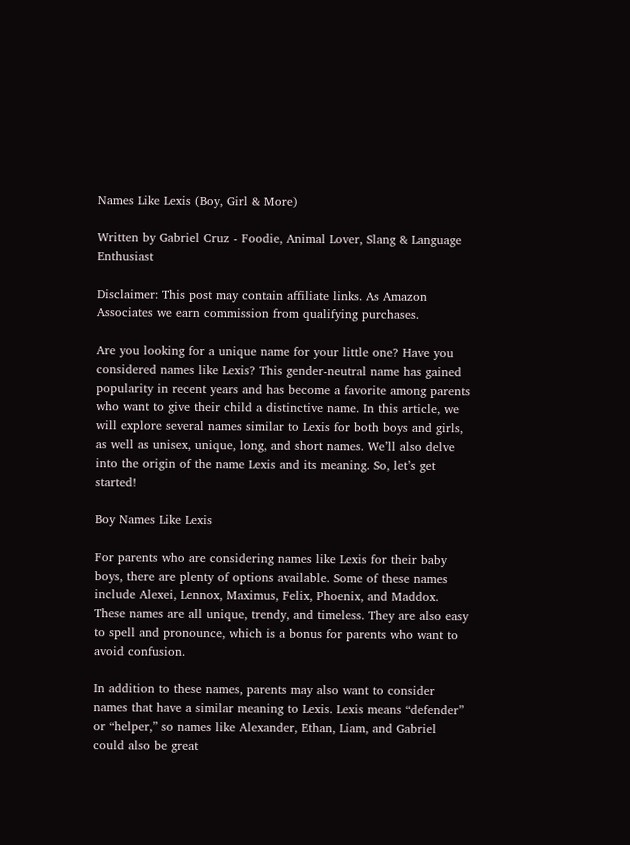Names Like Lexis (Boy, Girl & More)

Written by Gabriel Cruz - Foodie, Animal Lover, Slang & Language Enthusiast

Disclaimer: This post may contain affiliate links. As Amazon Associates we earn commission from qualifying purchases.

Are you looking for a unique name for your little one? Have you considered names like Lexis? This gender-neutral name has gained popularity in recent years and has become a favorite among parents who want to give their child a distinctive name. In this article, we will explore several names similar to Lexis for both boys and girls, as well as unisex, unique, long, and short names. We’ll also delve into the origin of the name Lexis and its meaning. So, let’s get started!

Boy Names Like Lexis

For parents who are considering names like Lexis for their baby boys, there are plenty of options available. Some of these names include Alexei, Lennox, Maximus, Felix, Phoenix, and Maddox. These names are all unique, trendy, and timeless. They are also easy to spell and pronounce, which is a bonus for parents who want to avoid confusion.

In addition to these names, parents may also want to consider names that have a similar meaning to Lexis. Lexis means “defender” or “helper,” so names like Alexander, Ethan, Liam, and Gabriel could also be great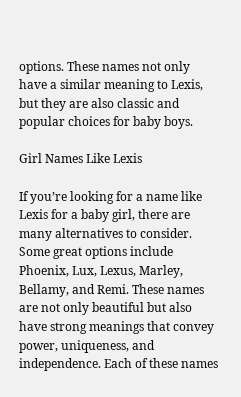options. These names not only have a similar meaning to Lexis, but they are also classic and popular choices for baby boys.

Girl Names Like Lexis

If you’re looking for a name like Lexis for a baby girl, there are many alternatives to consider. Some great options include Phoenix, Lux, Lexus, Marley, Bellamy, and Remi. These names are not only beautiful but also have strong meanings that convey power, uniqueness, and independence. Each of these names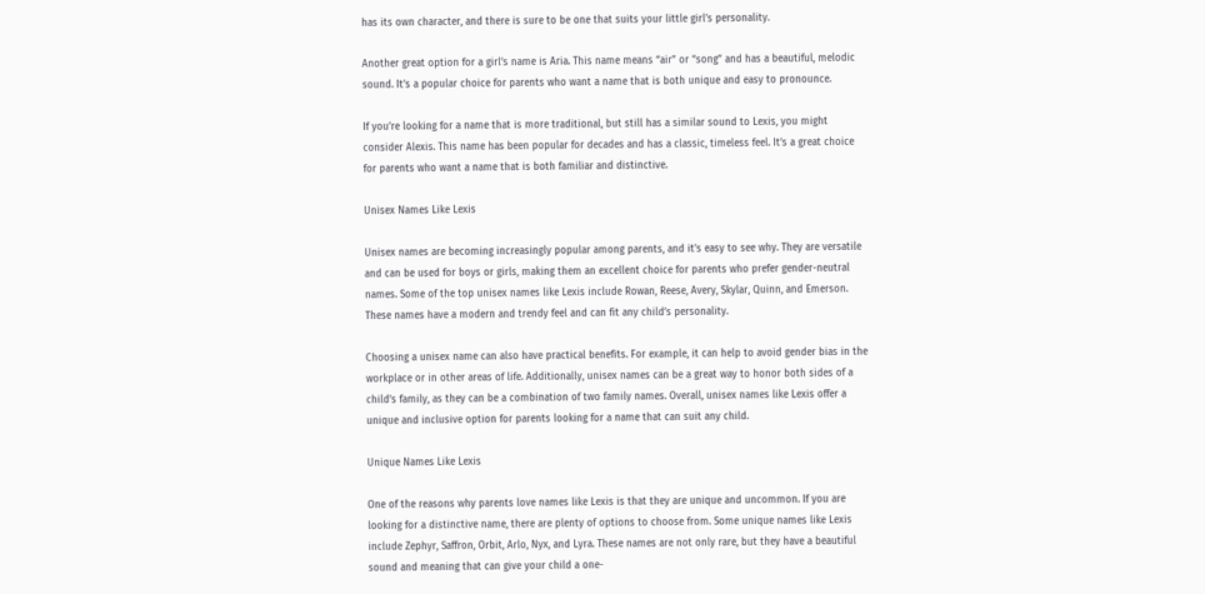has its own character, and there is sure to be one that suits your little girl’s personality.

Another great option for a girl’s name is Aria. This name means “air” or “song” and has a beautiful, melodic sound. It’s a popular choice for parents who want a name that is both unique and easy to pronounce.

If you’re looking for a name that is more traditional, but still has a similar sound to Lexis, you might consider Alexis. This name has been popular for decades and has a classic, timeless feel. It’s a great choice for parents who want a name that is both familiar and distinctive.

Unisex Names Like Lexis

Unisex names are becoming increasingly popular among parents, and it’s easy to see why. They are versatile and can be used for boys or girls, making them an excellent choice for parents who prefer gender-neutral names. Some of the top unisex names like Lexis include Rowan, Reese, Avery, Skylar, Quinn, and Emerson. These names have a modern and trendy feel and can fit any child’s personality.

Choosing a unisex name can also have practical benefits. For example, it can help to avoid gender bias in the workplace or in other areas of life. Additionally, unisex names can be a great way to honor both sides of a child’s family, as they can be a combination of two family names. Overall, unisex names like Lexis offer a unique and inclusive option for parents looking for a name that can suit any child.

Unique Names Like Lexis

One of the reasons why parents love names like Lexis is that they are unique and uncommon. If you are looking for a distinctive name, there are plenty of options to choose from. Some unique names like Lexis include Zephyr, Saffron, Orbit, Arlo, Nyx, and Lyra. These names are not only rare, but they have a beautiful sound and meaning that can give your child a one-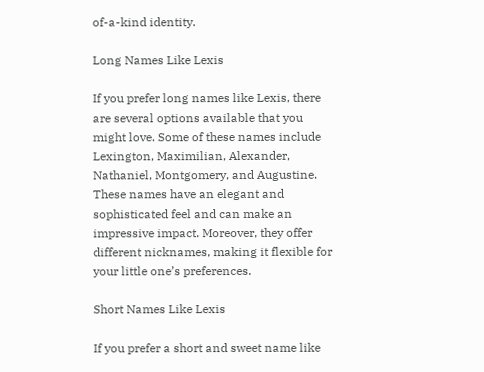of-a-kind identity.

Long Names Like Lexis

If you prefer long names like Lexis, there are several options available that you might love. Some of these names include Lexington, Maximilian, Alexander, Nathaniel, Montgomery, and Augustine. These names have an elegant and sophisticated feel and can make an impressive impact. Moreover, they offer different nicknames, making it flexible for your little one’s preferences.

Short Names Like Lexis

If you prefer a short and sweet name like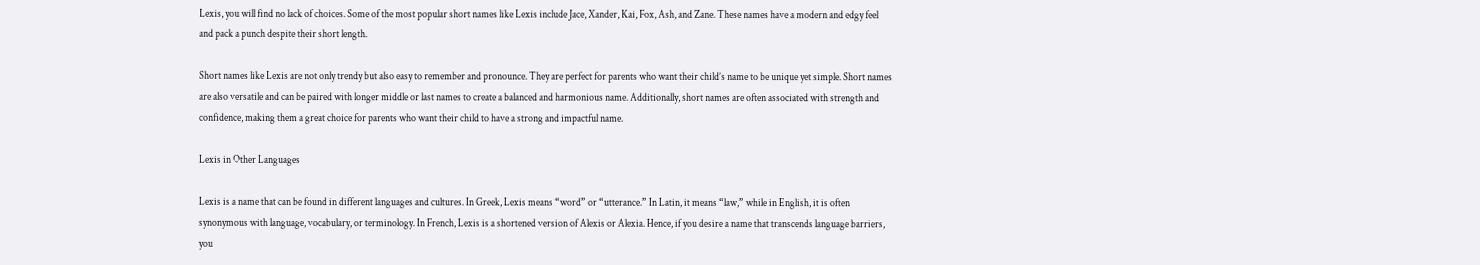Lexis, you will find no lack of choices. Some of the most popular short names like Lexis include Jace, Xander, Kai, Fox, Ash, and Zane. These names have a modern and edgy feel and pack a punch despite their short length.

Short names like Lexis are not only trendy but also easy to remember and pronounce. They are perfect for parents who want their child’s name to be unique yet simple. Short names are also versatile and can be paired with longer middle or last names to create a balanced and harmonious name. Additionally, short names are often associated with strength and confidence, making them a great choice for parents who want their child to have a strong and impactful name.

Lexis in Other Languages

Lexis is a name that can be found in different languages and cultures. In Greek, Lexis means “word” or “utterance.” In Latin, it means “law,” while in English, it is often synonymous with language, vocabulary, or terminology. In French, Lexis is a shortened version of Alexis or Alexia. Hence, if you desire a name that transcends language barriers, you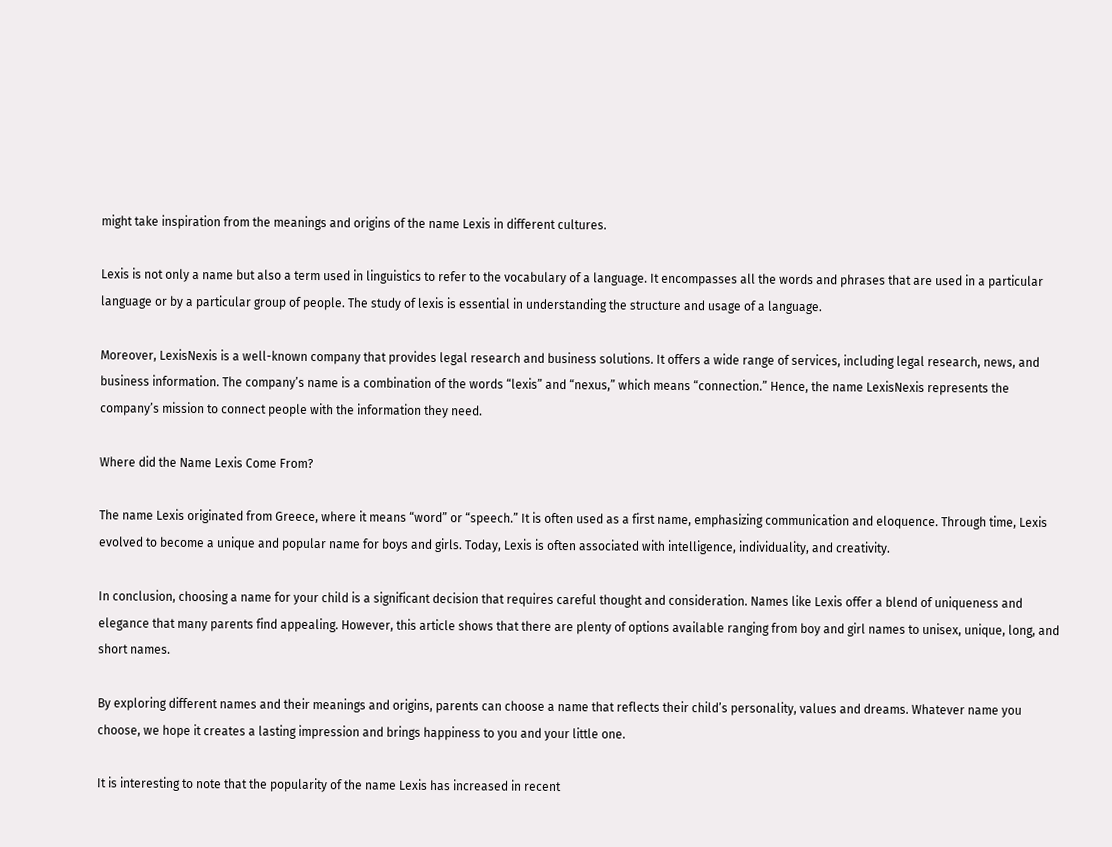might take inspiration from the meanings and origins of the name Lexis in different cultures.

Lexis is not only a name but also a term used in linguistics to refer to the vocabulary of a language. It encompasses all the words and phrases that are used in a particular language or by a particular group of people. The study of lexis is essential in understanding the structure and usage of a language.

Moreover, LexisNexis is a well-known company that provides legal research and business solutions. It offers a wide range of services, including legal research, news, and business information. The company’s name is a combination of the words “lexis” and “nexus,” which means “connection.” Hence, the name LexisNexis represents the company’s mission to connect people with the information they need.

Where did the Name Lexis Come From?

The name Lexis originated from Greece, where it means “word” or “speech.” It is often used as a first name, emphasizing communication and eloquence. Through time, Lexis evolved to become a unique and popular name for boys and girls. Today, Lexis is often associated with intelligence, individuality, and creativity.

In conclusion, choosing a name for your child is a significant decision that requires careful thought and consideration. Names like Lexis offer a blend of uniqueness and elegance that many parents find appealing. However, this article shows that there are plenty of options available ranging from boy and girl names to unisex, unique, long, and short names.

By exploring different names and their meanings and origins, parents can choose a name that reflects their child’s personality, values and dreams. Whatever name you choose, we hope it creates a lasting impression and brings happiness to you and your little one.

It is interesting to note that the popularity of the name Lexis has increased in recent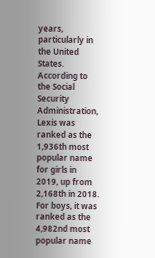years, particularly in the United States. According to the Social Security Administration, Lexis was ranked as the 1,936th most popular name for girls in 2019, up from 2,168th in 2018. For boys, it was ranked as the 4,982nd most popular name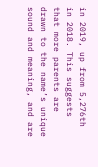in 2019, up from 5,276th in 2018. This suggests that more parents are drawn to the name’s unique sound and meaning, and are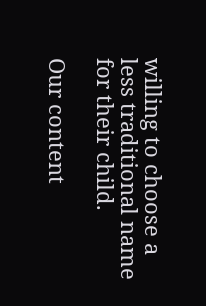willing to choose a less traditional name for their child.

Our content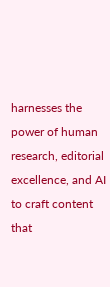harnesses the power of human research, editorial excellence, and AI to craft content that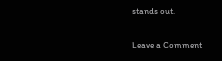stands out.

Leave a Comment